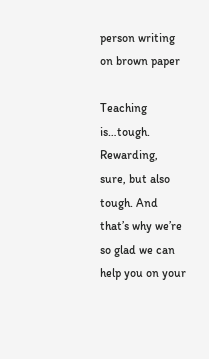person writing on brown paper

Teaching is…tough. Rewarding, sure, but also tough. And that’s why we’re so glad we can help you on your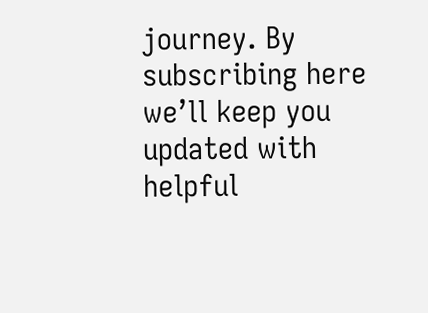journey. By subscribing here we’ll keep you updated with helpful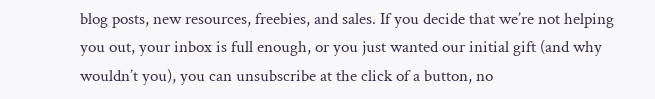blog posts, new resources, freebies, and sales. If you decide that we’re not helping you out, your inbox is full enough, or you just wanted our initial gift (and why wouldn’t you), you can unsubscribe at the click of a button, no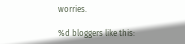worries.

%d bloggers like this: